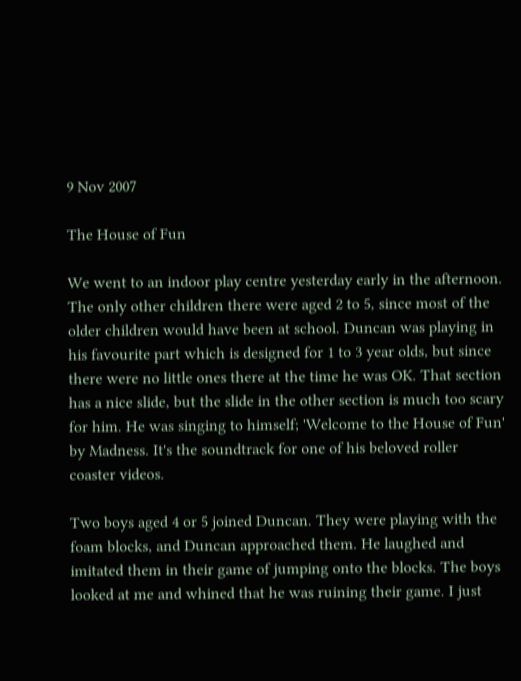9 Nov 2007

The House of Fun

We went to an indoor play centre yesterday early in the afternoon. The only other children there were aged 2 to 5, since most of the older children would have been at school. Duncan was playing in his favourite part which is designed for 1 to 3 year olds, but since there were no little ones there at the time he was OK. That section has a nice slide, but the slide in the other section is much too scary for him. He was singing to himself; 'Welcome to the House of Fun' by Madness. It's the soundtrack for one of his beloved roller coaster videos.

Two boys aged 4 or 5 joined Duncan. They were playing with the foam blocks, and Duncan approached them. He laughed and imitated them in their game of jumping onto the blocks. The boys looked at me and whined that he was ruining their game. I just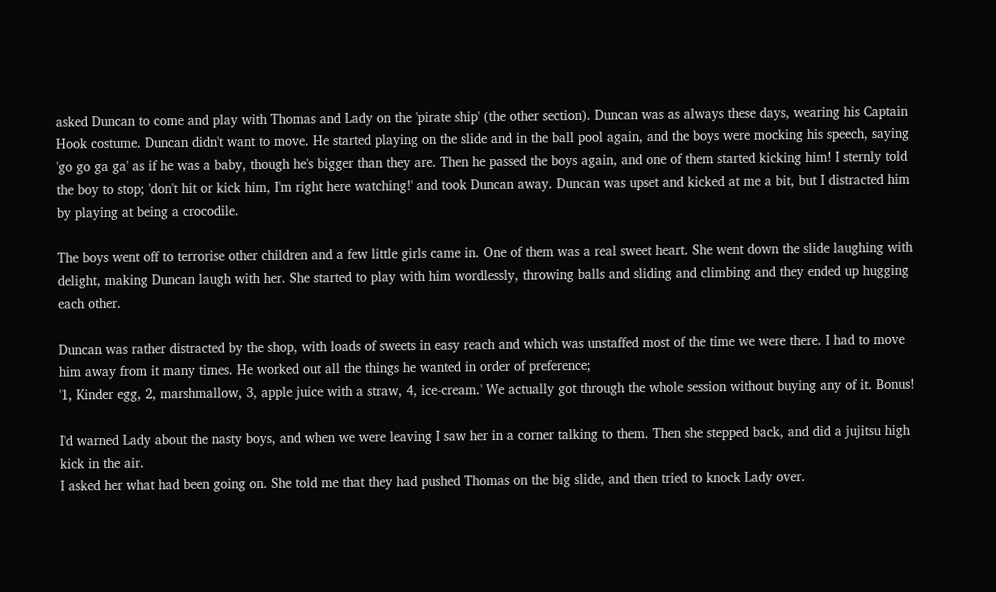asked Duncan to come and play with Thomas and Lady on the 'pirate ship' (the other section). Duncan was as always these days, wearing his Captain Hook costume. Duncan didn't want to move. He started playing on the slide and in the ball pool again, and the boys were mocking his speech, saying 'go go ga ga' as if he was a baby, though he's bigger than they are. Then he passed the boys again, and one of them started kicking him! I sternly told the boy to stop; 'don't hit or kick him, I'm right here watching!' and took Duncan away. Duncan was upset and kicked at me a bit, but I distracted him by playing at being a crocodile.

The boys went off to terrorise other children and a few little girls came in. One of them was a real sweet heart. She went down the slide laughing with delight, making Duncan laugh with her. She started to play with him wordlessly, throwing balls and sliding and climbing and they ended up hugging each other.

Duncan was rather distracted by the shop, with loads of sweets in easy reach and which was unstaffed most of the time we were there. I had to move him away from it many times. He worked out all the things he wanted in order of preference;
'1, Kinder egg, 2, marshmallow, 3, apple juice with a straw, 4, ice-cream.' We actually got through the whole session without buying any of it. Bonus!

I'd warned Lady about the nasty boys, and when we were leaving I saw her in a corner talking to them. Then she stepped back, and did a jujitsu high kick in the air.
I asked her what had been going on. She told me that they had pushed Thomas on the big slide, and then tried to knock Lady over.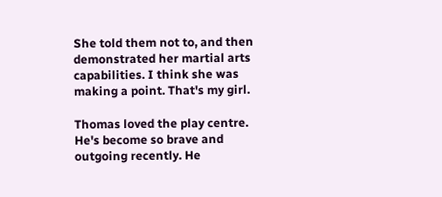She told them not to, and then demonstrated her martial arts capabilities. I think she was making a point. That's my girl.

Thomas loved the play centre. He's become so brave and outgoing recently. He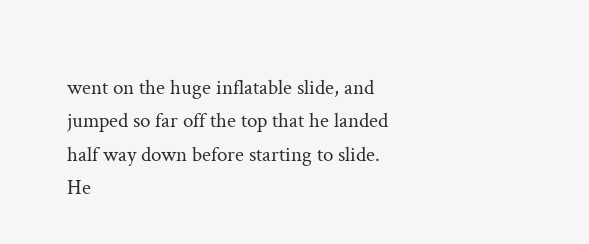went on the huge inflatable slide, and jumped so far off the top that he landed half way down before starting to slide. He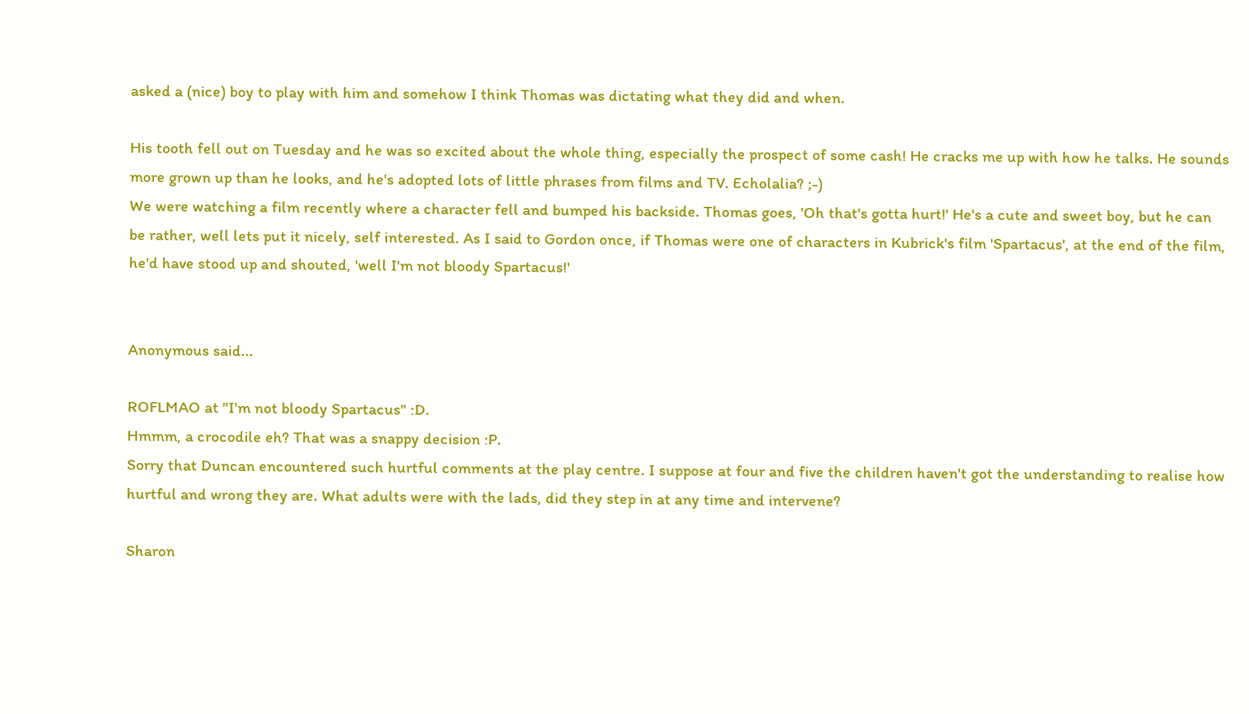asked a (nice) boy to play with him and somehow I think Thomas was dictating what they did and when.

His tooth fell out on Tuesday and he was so excited about the whole thing, especially the prospect of some cash! He cracks me up with how he talks. He sounds more grown up than he looks, and he's adopted lots of little phrases from films and TV. Echolalia? ;-)
We were watching a film recently where a character fell and bumped his backside. Thomas goes, 'Oh that's gotta hurt!' He's a cute and sweet boy, but he can be rather, well lets put it nicely, self interested. As I said to Gordon once, if Thomas were one of characters in Kubrick's film 'Spartacus', at the end of the film, he'd have stood up and shouted, 'well I'm not bloody Spartacus!'


Anonymous said...

ROFLMAO at "I'm not bloody Spartacus" :D.
Hmmm, a crocodile eh? That was a snappy decision :P.
Sorry that Duncan encountered such hurtful comments at the play centre. I suppose at four and five the children haven't got the understanding to realise how hurtful and wrong they are. What adults were with the lads, did they step in at any time and intervene?

Sharon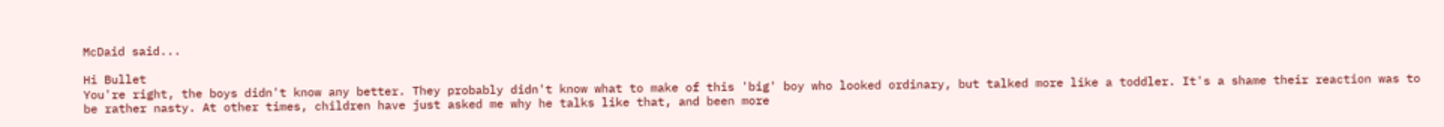McDaid said...

Hi Bullet
You're right, the boys didn't know any better. They probably didn't know what to make of this 'big' boy who looked ordinary, but talked more like a toddler. It's a shame their reaction was to be rather nasty. At other times, children have just asked me why he talks like that, and been more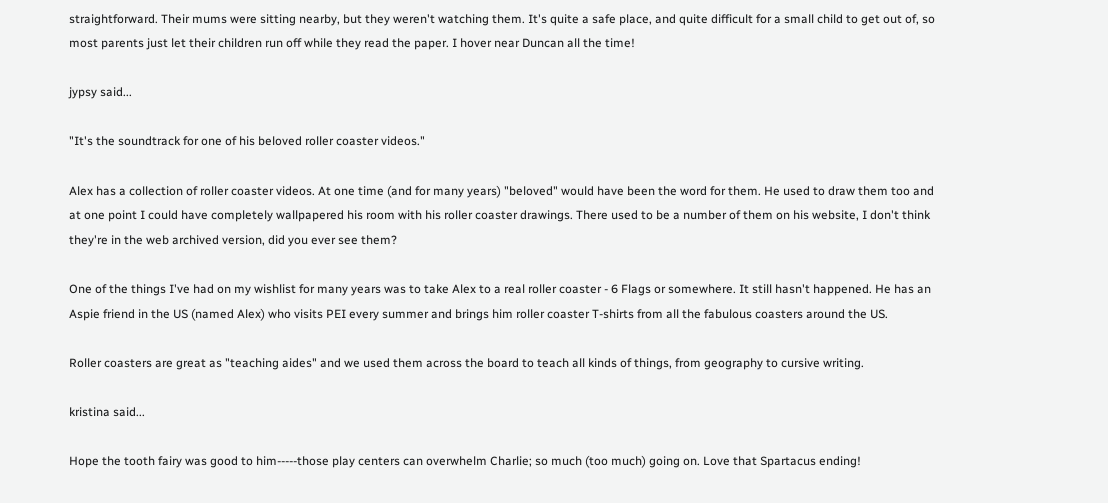straightforward. Their mums were sitting nearby, but they weren't watching them. It's quite a safe place, and quite difficult for a small child to get out of, so most parents just let their children run off while they read the paper. I hover near Duncan all the time!

jypsy said...

"It's the soundtrack for one of his beloved roller coaster videos."

Alex has a collection of roller coaster videos. At one time (and for many years) "beloved" would have been the word for them. He used to draw them too and at one point I could have completely wallpapered his room with his roller coaster drawings. There used to be a number of them on his website, I don't think they're in the web archived version, did you ever see them?

One of the things I've had on my wishlist for many years was to take Alex to a real roller coaster - 6 Flags or somewhere. It still hasn't happened. He has an Aspie friend in the US (named Alex) who visits PEI every summer and brings him roller coaster T-shirts from all the fabulous coasters around the US.

Roller coasters are great as "teaching aides" and we used them across the board to teach all kinds of things, from geography to cursive writing.

kristina said...

Hope the tooth fairy was good to him-----those play centers can overwhelm Charlie; so much (too much) going on. Love that Spartacus ending!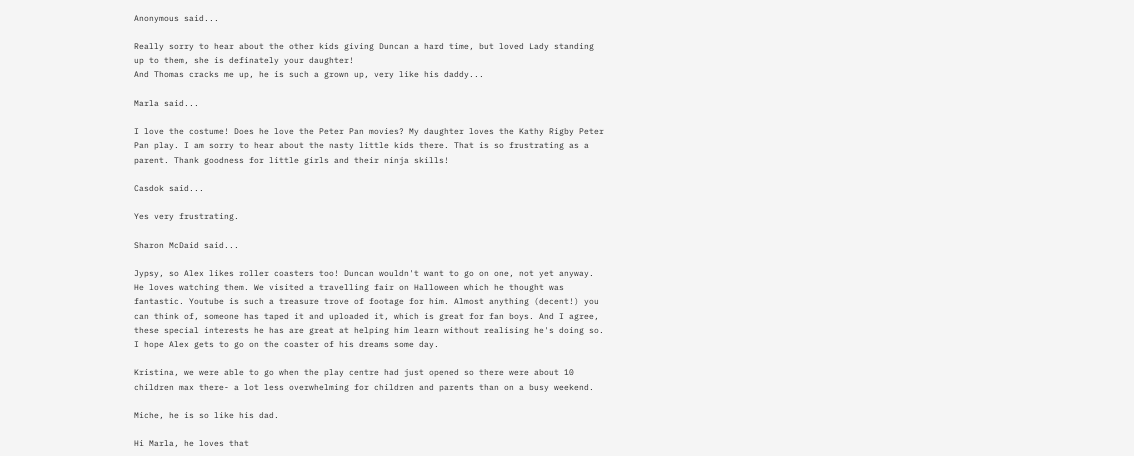Anonymous said...

Really sorry to hear about the other kids giving Duncan a hard time, but loved Lady standing up to them, she is definately your daughter!
And Thomas cracks me up, he is such a grown up, very like his daddy...

Marla said...

I love the costume! Does he love the Peter Pan movies? My daughter loves the Kathy Rigby Peter Pan play. I am sorry to hear about the nasty little kids there. That is so frustrating as a parent. Thank goodness for little girls and their ninja skills!

Casdok said...

Yes very frustrating.

Sharon McDaid said...

Jypsy, so Alex likes roller coasters too! Duncan wouldn't want to go on one, not yet anyway. He loves watching them. We visited a travelling fair on Halloween which he thought was fantastic. Youtube is such a treasure trove of footage for him. Almost anything (decent!) you can think of, someone has taped it and uploaded it, which is great for fan boys. And I agree, these special interests he has are great at helping him learn without realising he's doing so.
I hope Alex gets to go on the coaster of his dreams some day.

Kristina, we were able to go when the play centre had just opened so there were about 10 children max there- a lot less overwhelming for children and parents than on a busy weekend.

Miche, he is so like his dad.

Hi Marla, he loves that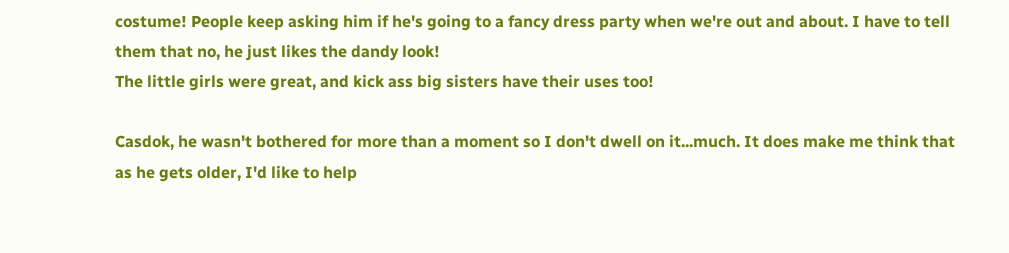costume! People keep asking him if he's going to a fancy dress party when we're out and about. I have to tell them that no, he just likes the dandy look!
The little girls were great, and kick ass big sisters have their uses too!

Casdok, he wasn't bothered for more than a moment so I don't dwell on it...much. It does make me think that as he gets older, I'd like to help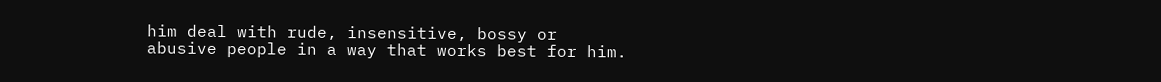him deal with rude, insensitive, bossy or abusive people in a way that works best for him.